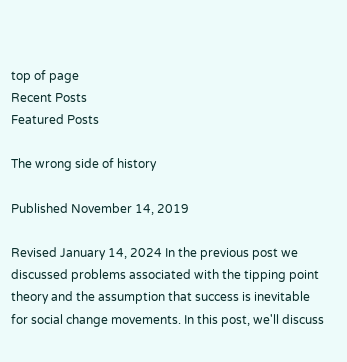top of page
Recent Posts
Featured Posts

The wrong side of history

Published November 14, 2019

Revised January 14, 2024 In the previous post we discussed problems associated with the tipping point theory and the assumption that success is inevitable for social change movements. In this post, we'll discuss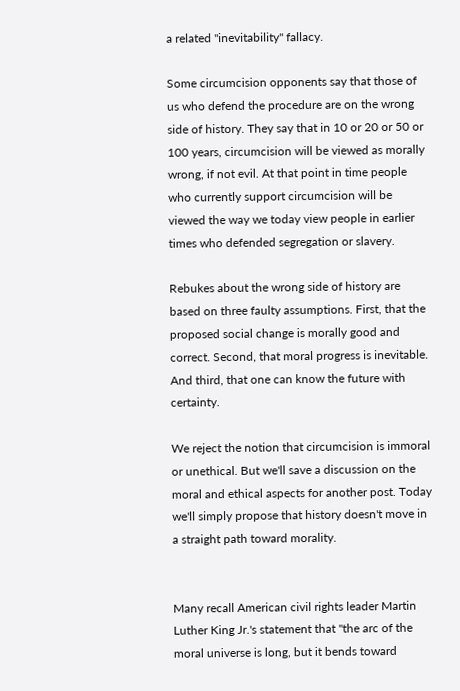a related "inevitability" fallacy.

Some circumcision opponents say that those of us who defend the procedure are on the wrong side of history. They say that in 10 or 20 or 50 or 100 years, circumcision will be viewed as morally wrong, if not evil. At that point in time people who currently support circumcision will be viewed the way we today view people in earlier times who defended segregation or slavery.

Rebukes about the wrong side of history are based on three faulty assumptions. First, that the proposed social change is morally good and correct. Second, that moral progress is inevitable. And third, that one can know the future with certainty.

We reject the notion that circumcision is immoral or unethical. But we'll save a discussion on the moral and ethical aspects for another post. Today we'll simply propose that history doesn't move in a straight path toward morality.


Many recall American civil rights leader Martin Luther King Jr.'s statement that "the arc of the moral universe is long, but it bends toward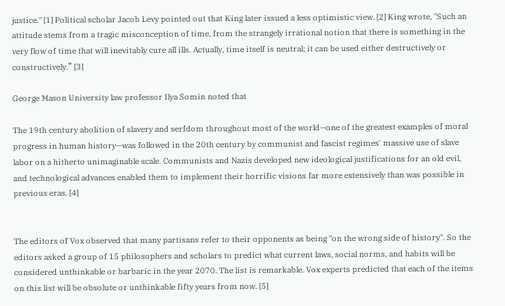justice." [1] Political scholar Jacob Levy pointed out that King later issued a less optimistic view. [2] King wrote, "Such an attitude stems from a tragic misconception of time, from the strangely irrational notion that there is something in the very flow of time that will inevitably cure all ills. Actually, time itself is neutral; it can be used either destructively or constructively.” [3]

George Mason University law professor Ilya Somin noted that

The 19th century abolition of slavery and serfdom throughout most of the world—one of the greatest examples of moral progress in human history—was followed in the 20th century by communist and fascist regimes' massive use of slave labor on a hitherto unimaginable scale. Communists and Nazis developed new ideological justifications for an old evil, and technological advances enabled them to implement their horrific visions far more extensively than was possible in previous eras. [4]


The editors of Vox observed that many partisans refer to their opponents as being "on the wrong side of history". So the editors asked a group of 15 philosophers and scholars to predict what current laws, social norms, and habits will be considered unthinkable or barbaric in the year 2070. The list is remarkable. Vox experts predicted that each of the items on this list will be obsolute or unthinkable fifty years from now. [5]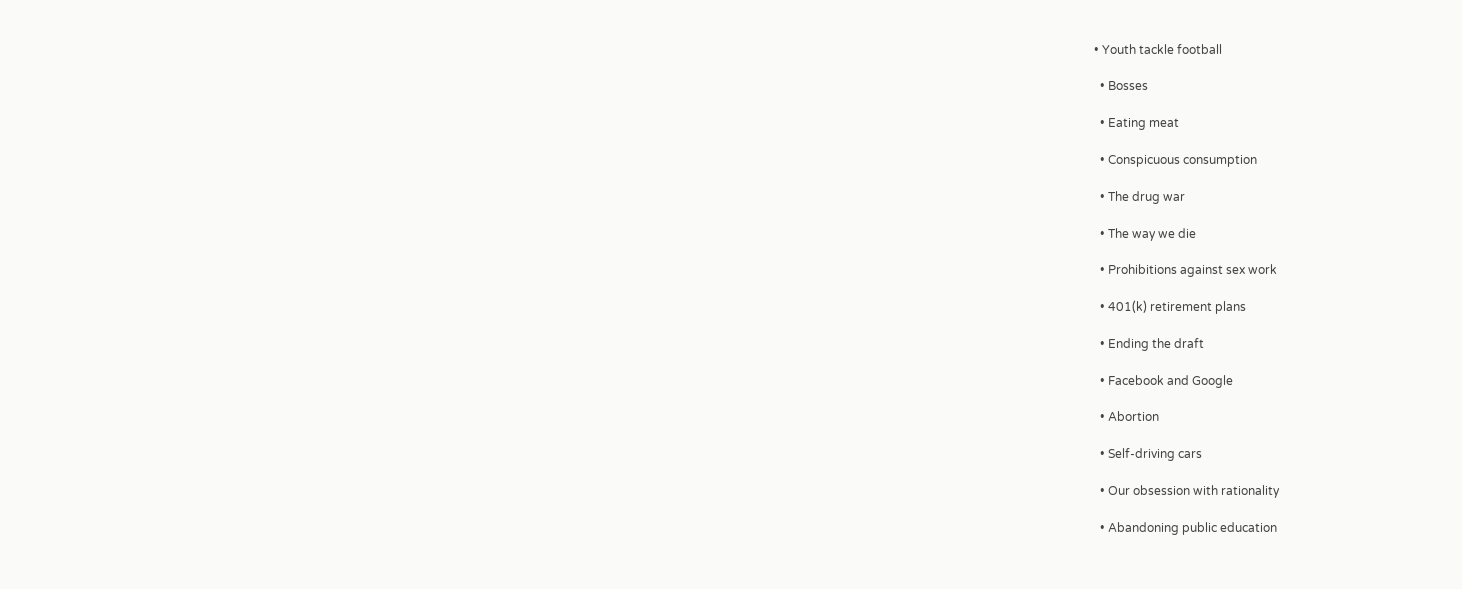• Youth tackle football

  • Bosses

  • Eating meat

  • Conspicuous consumption

  • The drug war

  • The way we die

  • Prohibitions against sex work

  • 401(k) retirement plans

  • Ending the draft

  • Facebook and Google

  • Abortion

  • Self-driving cars

  • Our obsession with rationality

  • Abandoning public education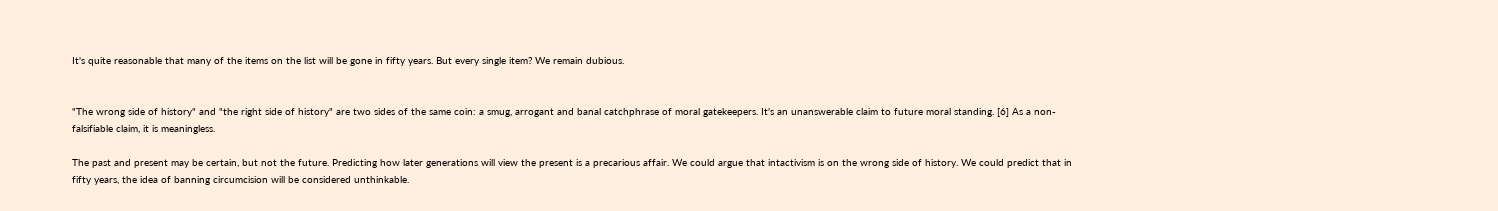It's quite reasonable that many of the items on the list will be gone in fifty years. But every single item? We remain dubious.


"The wrong side of history" and "the right side of history" are two sides of the same coin: a smug, arrogant and banal catchphrase of moral gatekeepers. It's an unanswerable claim to future moral standing. [6] As a non-falsifiable claim, it is meaningless.

The past and present may be certain, but not the future. Predicting how later generations will view the present is a precarious affair. We could argue that intactivism is on the wrong side of history. We could predict that in fifty years, the idea of banning circumcision will be considered unthinkable.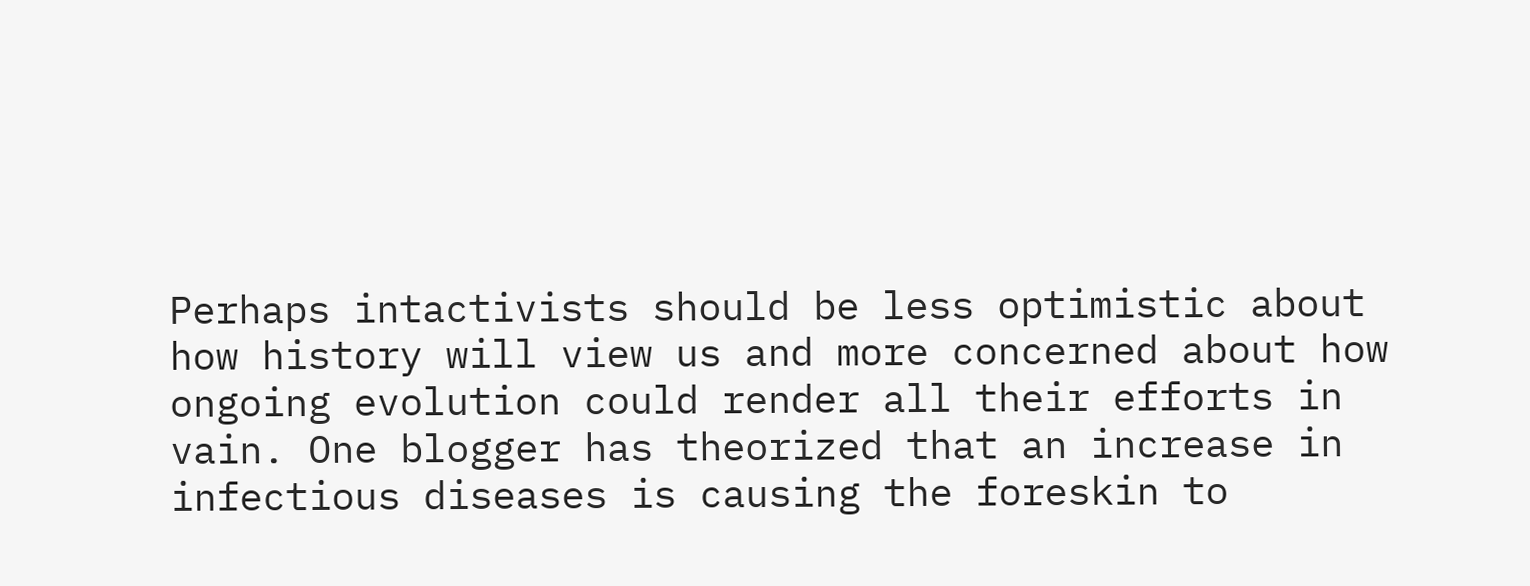Perhaps intactivists should be less optimistic about how history will view us and more concerned about how ongoing evolution could render all their efforts in vain. One blogger has theorized that an increase in infectious diseases is causing the foreskin to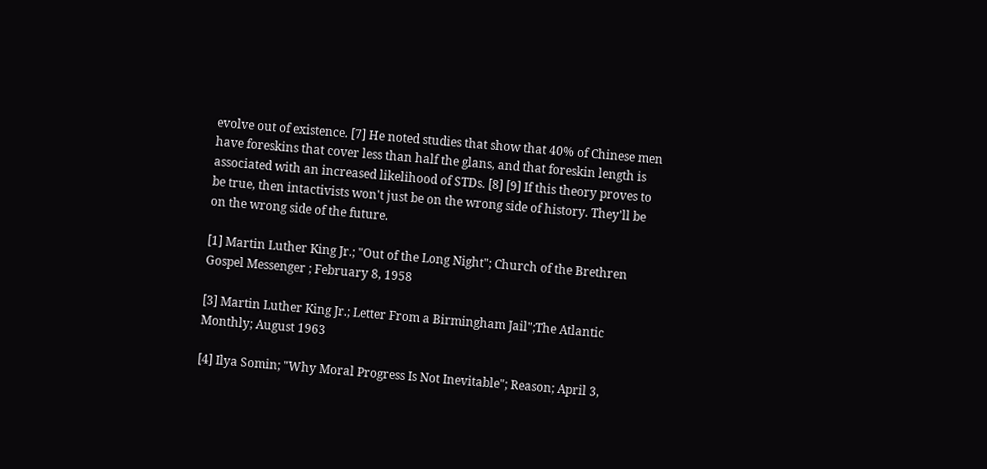evolve out of existence. [7] He noted studies that show that 40% of Chinese men have foreskins that cover less than half the glans, and that foreskin length is associated with an increased likelihood of STDs. [8] [9] If this theory proves to be true, then intactivists won't just be on the wrong side of history. They'll be on the wrong side of the future.

[1] Martin Luther King Jr.; "Out of the Long Night"; Church of the Brethren Gospel Messenger ; February 8, 1958

[3] Martin Luther King Jr.; Letter From a Birmingham Jail";The Atlantic Monthly; August 1963

[4] Ilya Somin; "Why Moral Progress Is Not Inevitable"; Reason; April 3,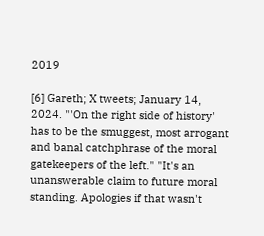2019

[6] Gareth; X tweets; January 14, 2024. "'On the right side of history' has to be the smuggest, most arrogant and banal catchphrase of the moral gatekeepers of the left." "It's an unanswerable claim to future moral standing. Apologies if that wasn't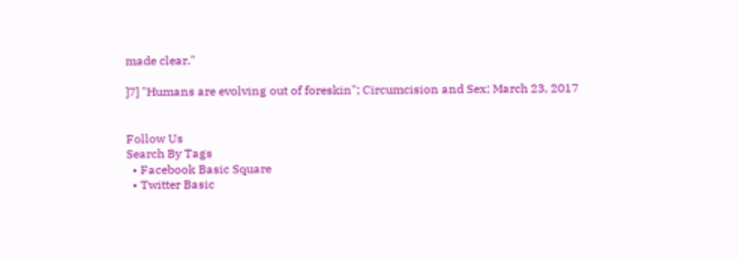made clear."

]7] "Humans are evolving out of foreskin"; Circumcision and Sex; March 23, 2017


Follow Us
Search By Tags
  • Facebook Basic Square
  • Twitter Basic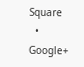Square
  • Google+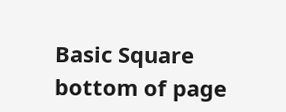Basic Square
bottom of page